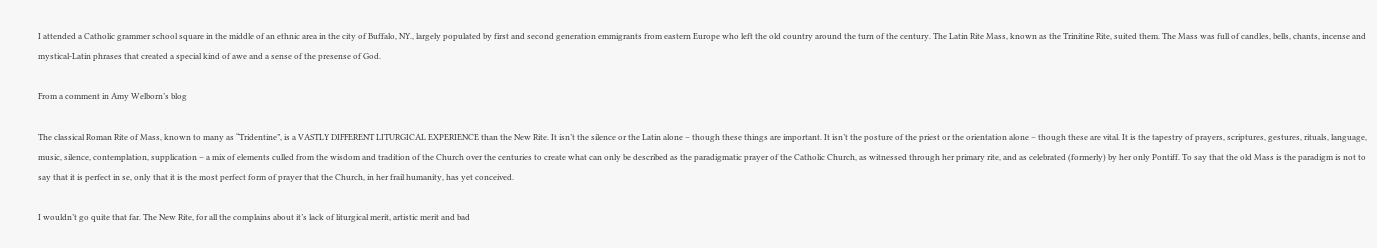I attended a Catholic grammer school square in the middle of an ethnic area in the city of Buffalo, NY., largely populated by first and second generation emmigrants from eastern Europe who left the old country around the turn of the century. The Latin Rite Mass, known as the Trinitine Rite, suited them. The Mass was full of candles, bells, chants, incense and mystical-Latin phrases that created a special kind of awe and a sense of the presense of God.

From a comment in Amy Welborn’s blog

The classical Roman Rite of Mass, known to many as “Tridentine”, is a VASTLY DIFFERENT LITURGICAL EXPERIENCE than the New Rite. It isn’t the silence or the Latin alone – though these things are important. It isn’t the posture of the priest or the orientation alone – though these are vital. It is the tapestry of prayers, scriptures, gestures, rituals, language, music, silence, contemplation, supplication – a mix of elements culled from the wisdom and tradition of the Church over the centuries to create what can only be described as the paradigmatic prayer of the Catholic Church, as witnessed through her primary rite, and as celebrated (formerly) by her only Pontiff. To say that the old Mass is the paradigm is not to say that it is perfect in se, only that it is the most perfect form of prayer that the Church, in her frail humanity, has yet conceived.

I wouldn’t go quite that far. The New Rite, for all the complains about it’s lack of liturgical merit, artistic merit and bad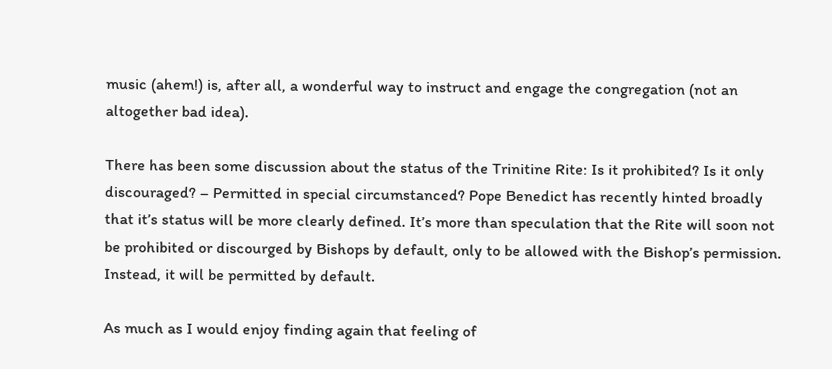music (ahem!) is, after all, a wonderful way to instruct and engage the congregation (not an altogether bad idea).

There has been some discussion about the status of the Trinitine Rite: Is it prohibited? Is it only discouraged? – Permitted in special circumstanced? Pope Benedict has recently hinted broadly that it’s status will be more clearly defined. It’s more than speculation that the Rite will soon not be prohibited or discourged by Bishops by default, only to be allowed with the Bishop’s permission. Instead, it will be permitted by default.

As much as I would enjoy finding again that feeling of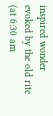inspired wonder evoked by the old rite (at 6:30 am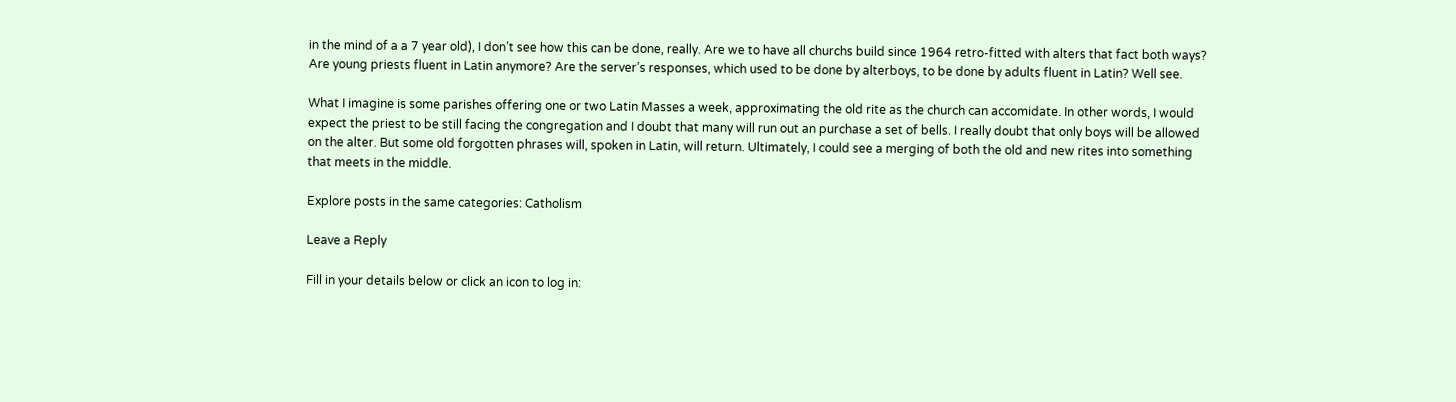in the mind of a a 7 year old), I don’t see how this can be done, really. Are we to have all churchs build since 1964 retro-fitted with alters that fact both ways? Are young priests fluent in Latin anymore? Are the server’s responses, which used to be done by alterboys, to be done by adults fluent in Latin? Well see.

What I imagine is some parishes offering one or two Latin Masses a week, approximating the old rite as the church can accomidate. In other words, I would expect the priest to be still facing the congregation and I doubt that many will run out an purchase a set of bells. I really doubt that only boys will be allowed on the alter. But some old forgotten phrases will, spoken in Latin, will return. Ultimately, I could see a merging of both the old and new rites into something that meets in the middle.

Explore posts in the same categories: Catholism

Leave a Reply

Fill in your details below or click an icon to log in: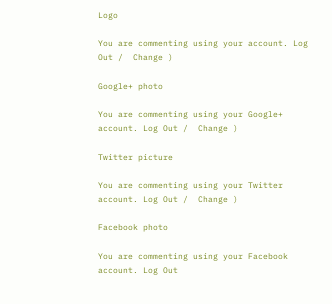Logo

You are commenting using your account. Log Out /  Change )

Google+ photo

You are commenting using your Google+ account. Log Out /  Change )

Twitter picture

You are commenting using your Twitter account. Log Out /  Change )

Facebook photo

You are commenting using your Facebook account. Log Out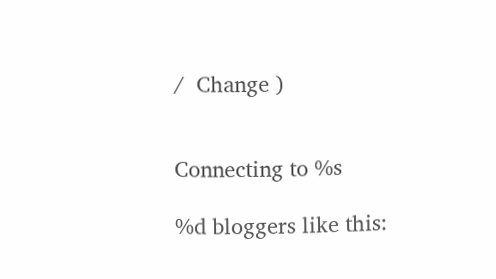/  Change )


Connecting to %s

%d bloggers like this: